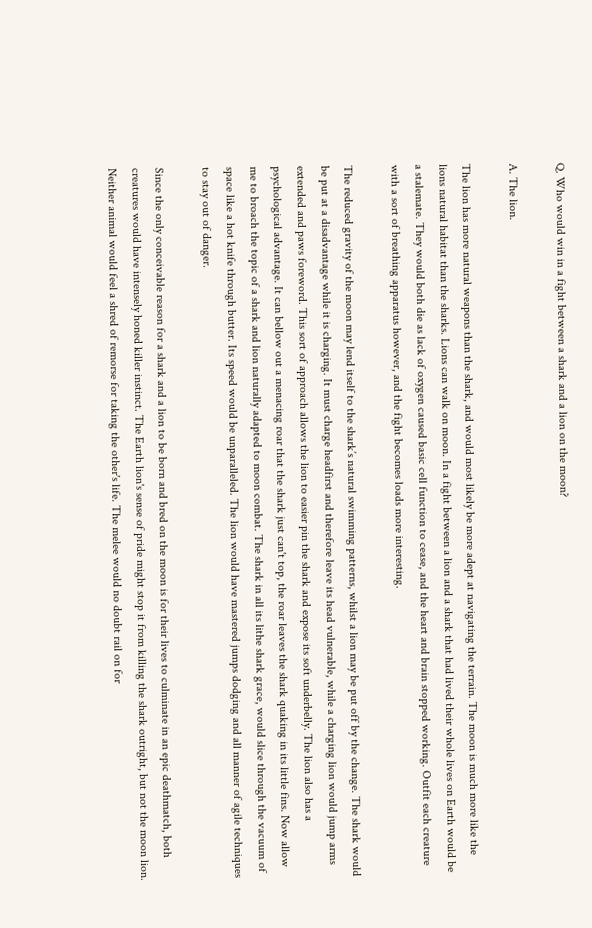Q. Who would win in a fight between a shark and a lion on the moon?

A. The lion.

The lion has more natural weapons than the shark, and would most likely be more adept at navigating the terrain. The moon is much more like the lions natural habitat than the sharks. Lions can walk on moon. In a fight between a lion and a shark that had lived their whole lives on Earth would be a stalemate. They would both die as lack of oxygen caused basic cell function to cease, and the heart and brain stopped working. Outfit each creature with a sort of breathing apparatus however, and the fight becomes loads more interesting.

The reduced gravity of the moon may lend itself to the shark’s natural swimming patterns, whilst a lion may be put off by the change. The shark would be put at a disadvantage while it is charging. It must charge headfirst and therefore leave its head vulnerable, while a charging lion would jump arms extended and paws foreword. This sort of approach allows the lion to easier pin the shark and expose its soft underbelly. The lion also has a psychological advantage. It can bellow out a menacing roar that the shark just can't top, the roar leaves the shark quaking in its little fins. Now allow me to broach the topic of a shark and lion naturally adapted to moon combat. The shark in all its lithe shark grace, would slice through the vacuum of space like a hot knife through butter. Its speed would be unparalleled. The lion would have mastered jumps dodging and all manner of agile techniques to stay out of danger.

Since the only conceivable reason for a shark and a lion to be born and bred on the moon is for their lives to culminate in an epic deathmatch, both creatures would have intensely honed killer instinct. The Earth lion's sense of pride might stop it from killing the shark outright, but not the moon lion. Neither animal would feel a shred of remorse for taking the other's life. The melee would no doubt rail on for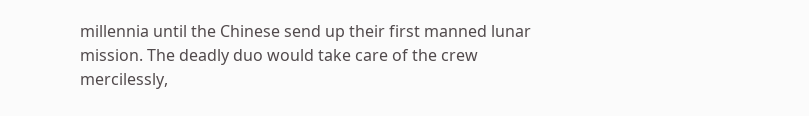millennia until the Chinese send up their first manned lunar mission. The deadly duo would take care of the crew mercilessly,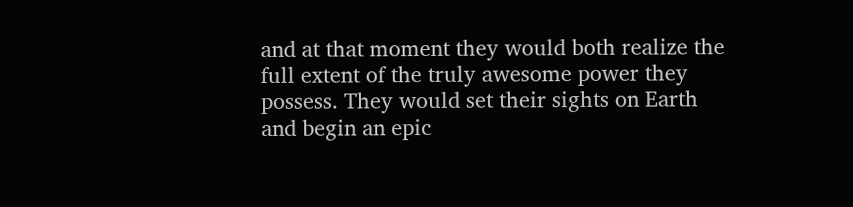and at that moment they would both realize the full extent of the truly awesome power they possess. They would set their sights on Earth and begin an epic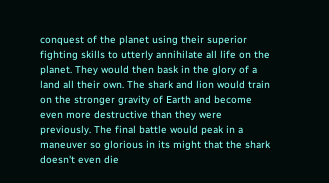conquest of the planet using their superior fighting skills to utterly annihilate all life on the planet. They would then bask in the glory of a land all their own. The shark and lion would train on the stronger gravity of Earth and become even more destructive than they were previously. The final battle would peak in a maneuver so glorious in its might that the shark doesn't even die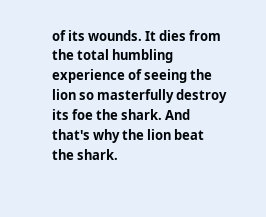of its wounds. It dies from the total humbling experience of seeing the lion so masterfully destroy its foe the shark. And that's why the lion beat the shark.